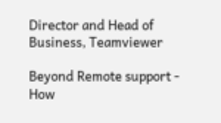Director and Head of Business, Teamviewer

Beyond Remote support - How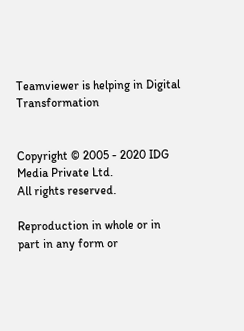Teamviewer is helping in Digital Transformation


Copyright © 2005 - 2020 IDG Media Private Ltd.
All rights reserved.

Reproduction in whole or in part in any form or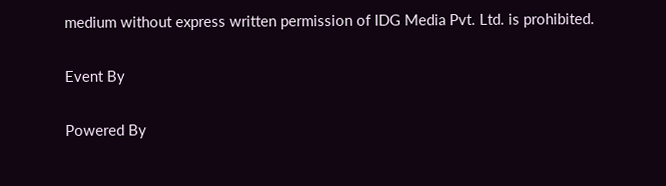medium without express written permission of IDG Media Pvt. Ltd. is prohibited.

Event By

Powered By